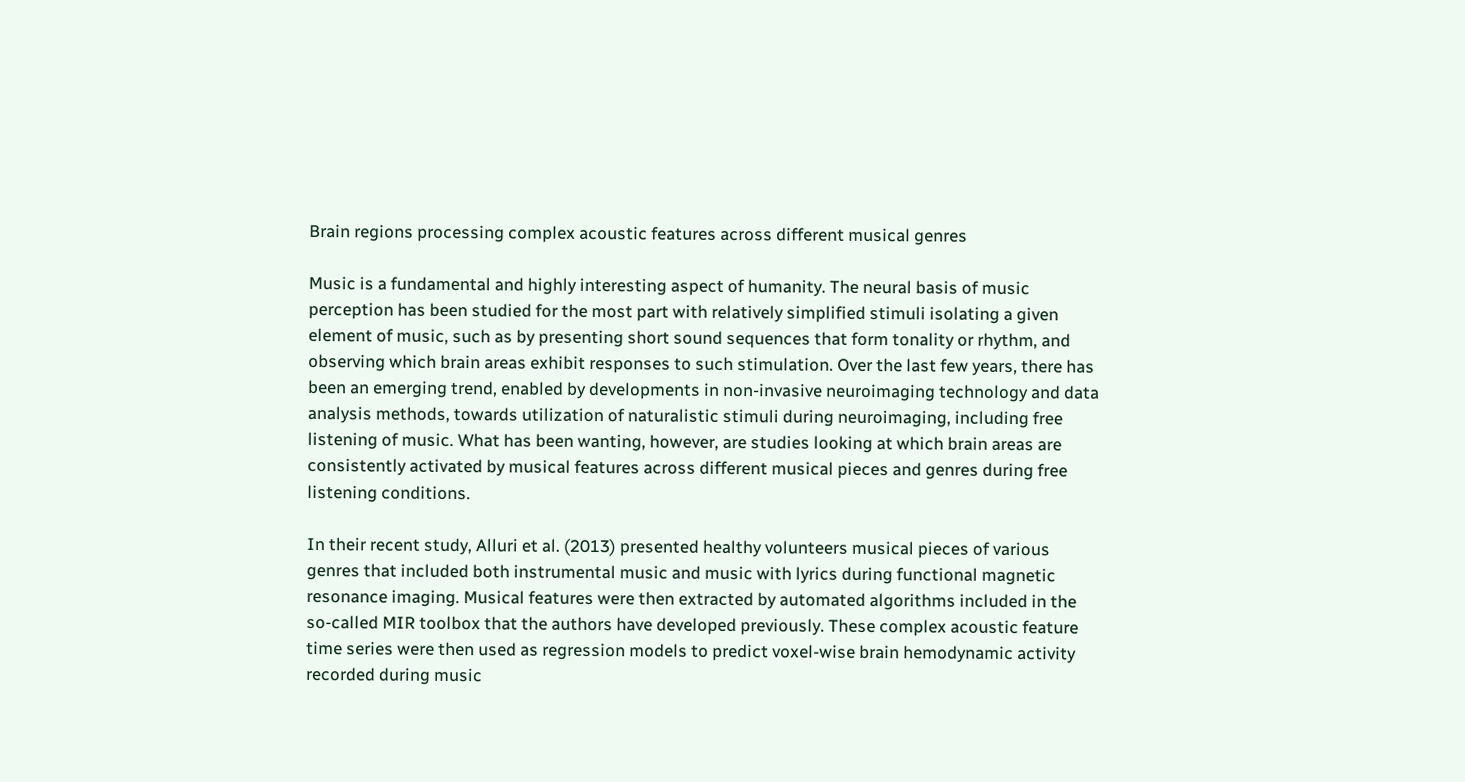Brain regions processing complex acoustic features across different musical genres

Music is a fundamental and highly interesting aspect of humanity. The neural basis of music perception has been studied for the most part with relatively simplified stimuli isolating a given element of music, such as by presenting short sound sequences that form tonality or rhythm, and observing which brain areas exhibit responses to such stimulation. Over the last few years, there has been an emerging trend, enabled by developments in non-invasive neuroimaging technology and data analysis methods, towards utilization of naturalistic stimuli during neuroimaging, including free listening of music. What has been wanting, however, are studies looking at which brain areas are consistently activated by musical features across different musical pieces and genres during free listening conditions.

In their recent study, Alluri et al. (2013) presented healthy volunteers musical pieces of various genres that included both instrumental music and music with lyrics during functional magnetic resonance imaging. Musical features were then extracted by automated algorithms included in the so-called MIR toolbox that the authors have developed previously. These complex acoustic feature time series were then used as regression models to predict voxel-wise brain hemodynamic activity recorded during music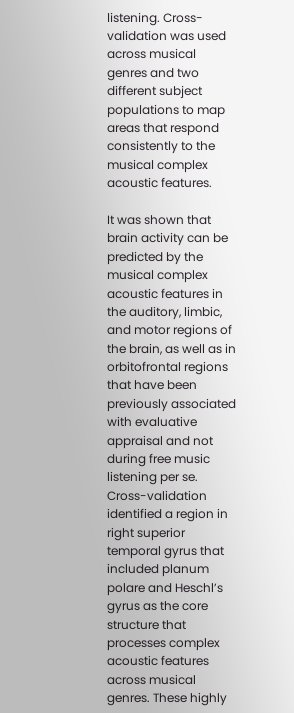listening. Cross-validation was used across musical genres and two different subject populations to map areas that respond consistently to the musical complex acoustic features.

It was shown that brain activity can be predicted by the musical complex acoustic features in the auditory, limbic, and motor regions of the brain, as well as in orbitofrontal regions that have been previously associated with evaluative appraisal and not during free music listening per se. Cross-validation identified a region in right superior temporal gyrus that included planum polare and Heschl’s gyrus as the core structure that processes complex acoustic features across musical genres. These highly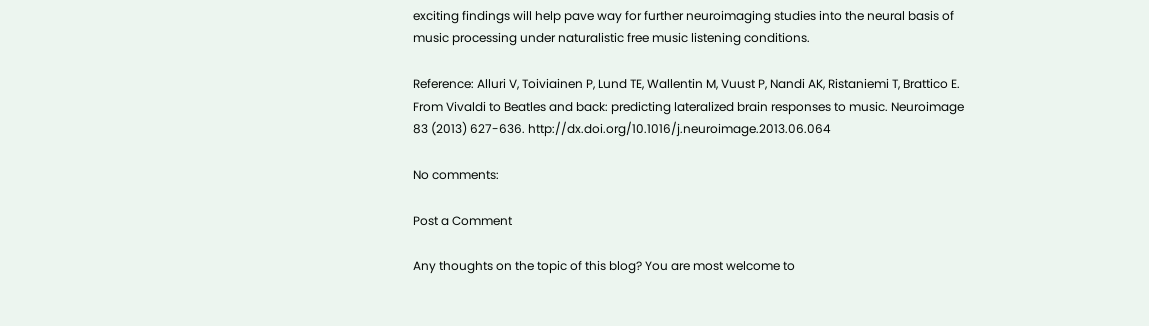exciting findings will help pave way for further neuroimaging studies into the neural basis of music processing under naturalistic free music listening conditions.

Reference: Alluri V, Toiviainen P, Lund TE, Wallentin M, Vuust P, Nandi AK, Ristaniemi T, Brattico E. From Vivaldi to Beatles and back: predicting lateralized brain responses to music. Neuroimage 83 (2013) 627-636. http://dx.doi.org/10.1016/j.neuroimage.2013.06.064

No comments:

Post a Comment

Any thoughts on the topic of this blog? You are most welcome to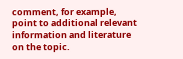comment, for example, point to additional relevant information and literature on the topic.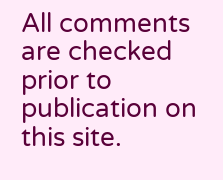All comments are checked prior to publication on this site.